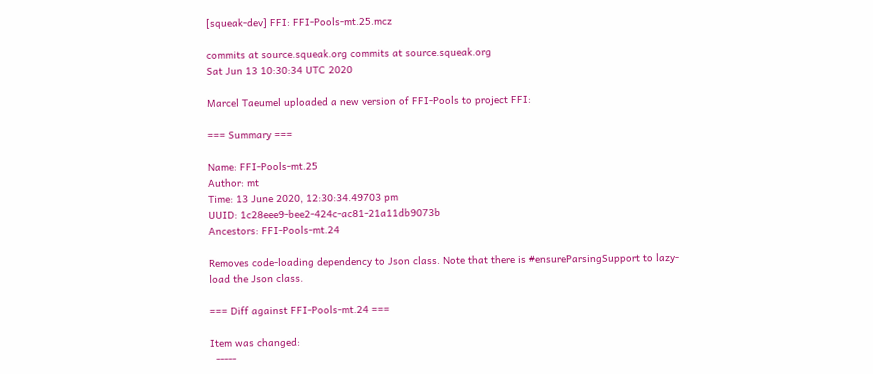[squeak-dev] FFI: FFI-Pools-mt.25.mcz

commits at source.squeak.org commits at source.squeak.org
Sat Jun 13 10:30:34 UTC 2020

Marcel Taeumel uploaded a new version of FFI-Pools to project FFI:

=== Summary ===

Name: FFI-Pools-mt.25
Author: mt
Time: 13 June 2020, 12:30:34.49703 pm
UUID: 1c28eee9-bee2-424c-ac81-21a11db9073b
Ancestors: FFI-Pools-mt.24

Removes code-loading dependency to Json class. Note that there is #ensureParsingSupport to lazy-load the Json class.

=== Diff against FFI-Pools-mt.24 ===

Item was changed:
  -----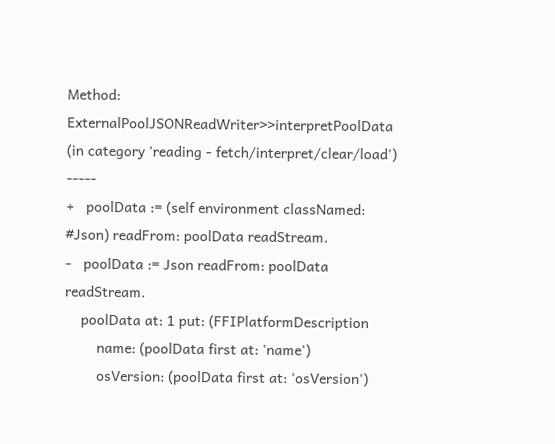Method: ExternalPoolJSONReadWriter>>interpretPoolData (in category 'reading - fetch/interpret/clear/load') -----
+   poolData := (self environment classNamed: #Json) readFrom: poolData readStream.
-   poolData := Json readFrom: poolData readStream.
    poolData at: 1 put: (FFIPlatformDescription
        name: (poolData first at: 'name')
        osVersion: (poolData first at: 'osVersion')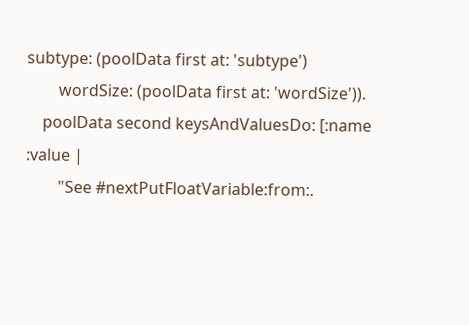subtype: (poolData first at: 'subtype')
        wordSize: (poolData first at: 'wordSize')).
    poolData second keysAndValuesDo: [:name :value |
        "See #nextPutFloatVariable:from:.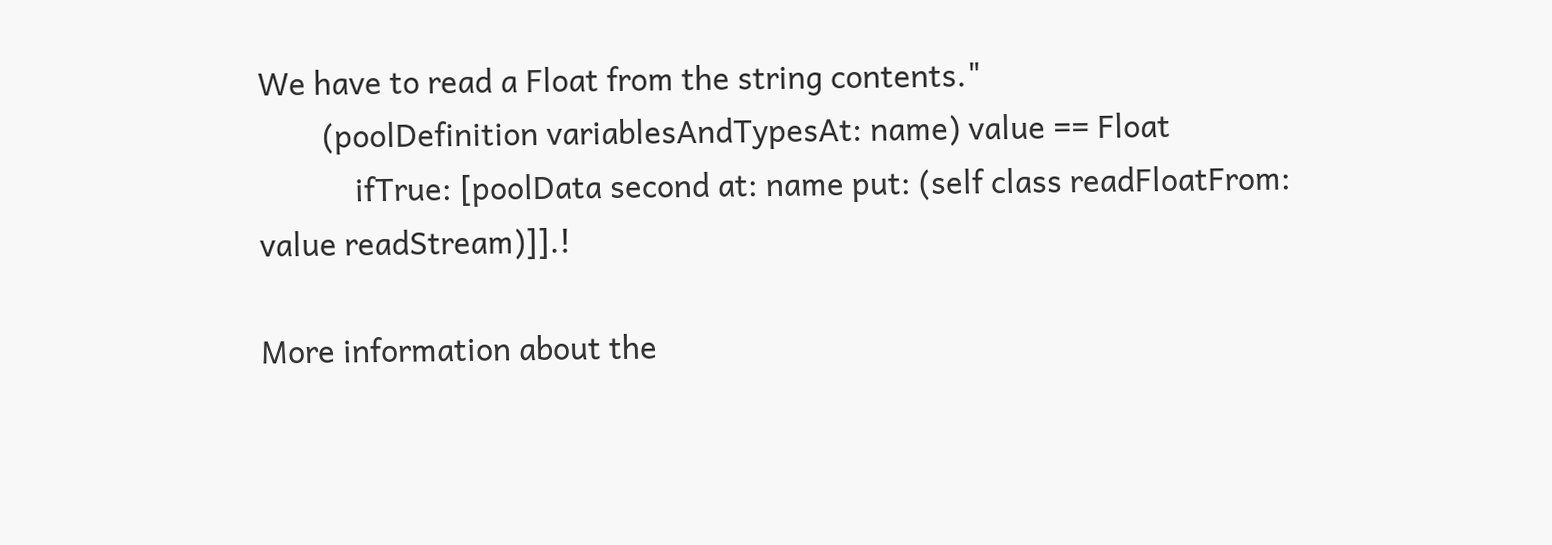We have to read a Float from the string contents."
        (poolDefinition variablesAndTypesAt: name) value == Float
            ifTrue: [poolData second at: name put: (self class readFloatFrom: value readStream)]].!

More information about the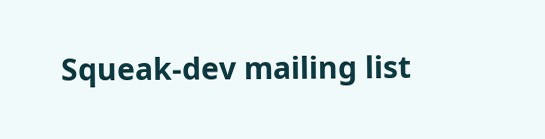Squeak-dev mailing list